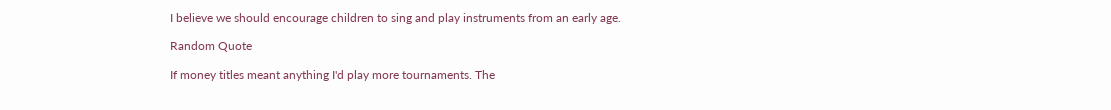I believe we should encourage children to sing and play instruments from an early age.

Random Quote

If money titles meant anything I'd play more tournaments. The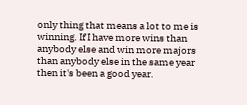only thing that means a lot to me is winning. If I have more wins than anybody else and win more majors than anybody else in the same year then it's been a good year.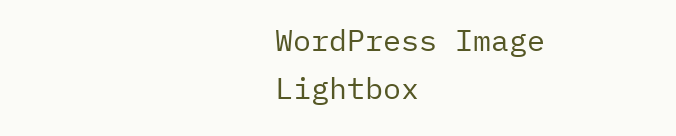WordPress Image Lightbox